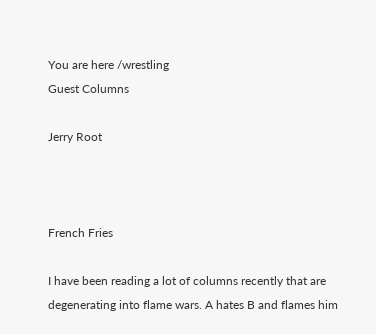You are here /wrestling
Guest Columns

Jerry Root



French Fries

I have been reading a lot of columns recently that are degenerating into flame wars. A hates B and flames him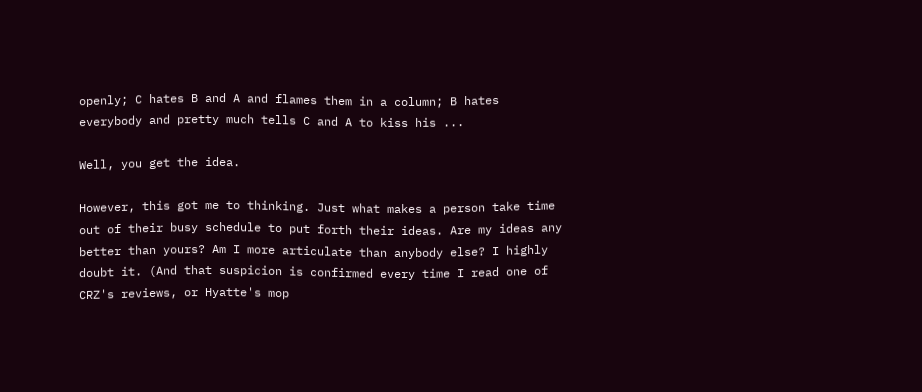openly; C hates B and A and flames them in a column; B hates everybody and pretty much tells C and A to kiss his ...

Well, you get the idea.

However, this got me to thinking. Just what makes a person take time out of their busy schedule to put forth their ideas. Are my ideas any better than yours? Am I more articulate than anybody else? I highly doubt it. (And that suspicion is confirmed every time I read one of CRZ's reviews, or Hyatte's mop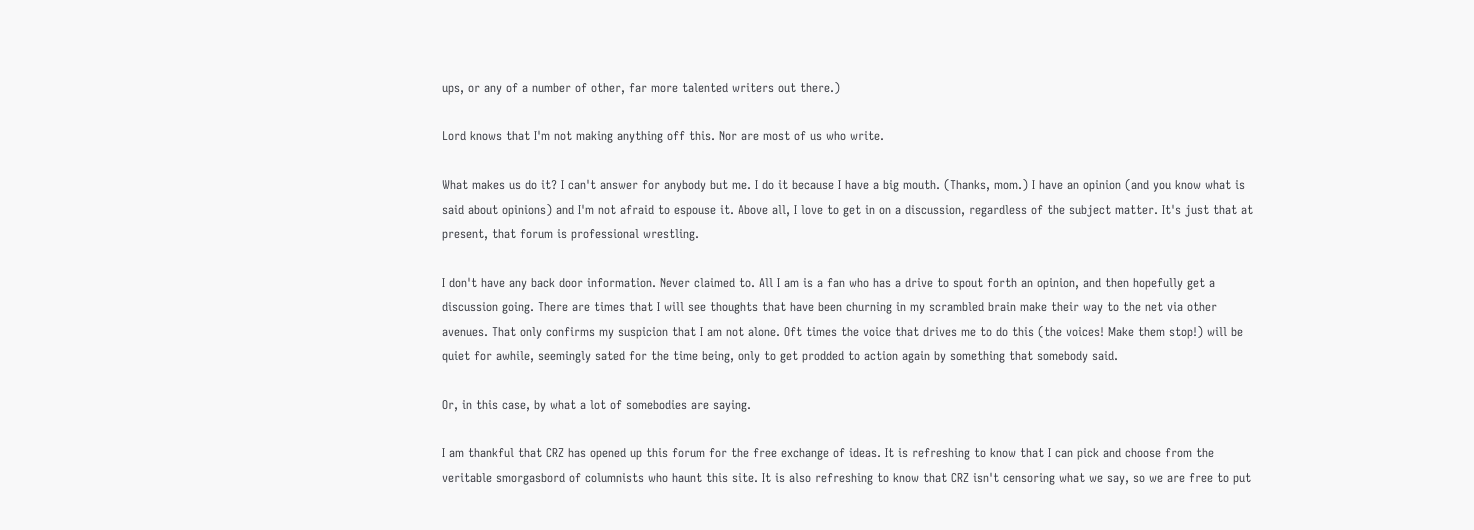ups, or any of a number of other, far more talented writers out there.)

Lord knows that I'm not making anything off this. Nor are most of us who write.

What makes us do it? I can't answer for anybody but me. I do it because I have a big mouth. (Thanks, mom.) I have an opinion (and you know what is said about opinions) and I'm not afraid to espouse it. Above all, I love to get in on a discussion, regardless of the subject matter. It's just that at present, that forum is professional wrestling.

I don't have any back door information. Never claimed to. All I am is a fan who has a drive to spout forth an opinion, and then hopefully get a discussion going. There are times that I will see thoughts that have been churning in my scrambled brain make their way to the net via other avenues. That only confirms my suspicion that I am not alone. Oft times the voice that drives me to do this (the voices! Make them stop!) will be quiet for awhile, seemingly sated for the time being, only to get prodded to action again by something that somebody said.

Or, in this case, by what a lot of somebodies are saying.

I am thankful that CRZ has opened up this forum for the free exchange of ideas. It is refreshing to know that I can pick and choose from the veritable smorgasbord of columnists who haunt this site. It is also refreshing to know that CRZ isn't censoring what we say, so we are free to put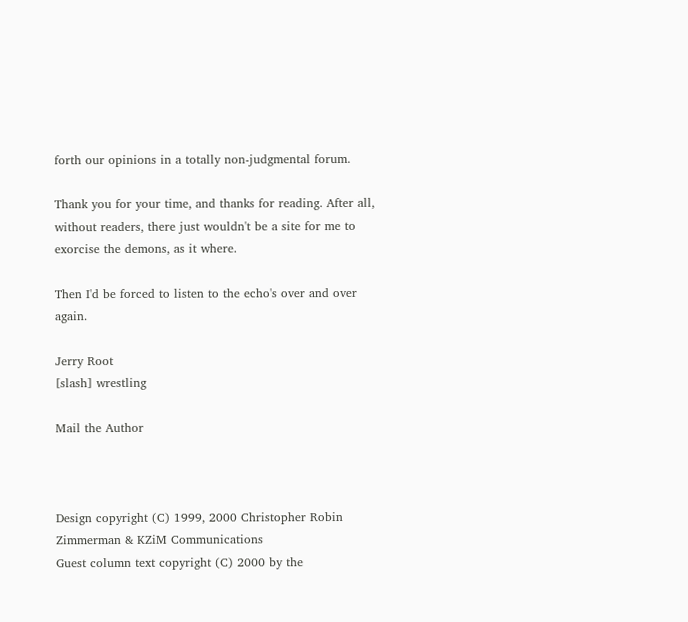forth our opinions in a totally non-judgmental forum.

Thank you for your time, and thanks for reading. After all, without readers, there just wouldn't be a site for me to exorcise the demons, as it where.

Then I'd be forced to listen to the echo's over and over again.

Jerry Root
[slash] wrestling

Mail the Author



Design copyright (C) 1999, 2000 Christopher Robin Zimmerman & KZiM Communications
Guest column text copyright (C) 2000 by the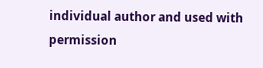individual author and used with permission